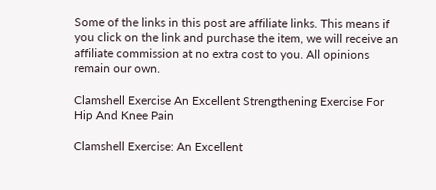Some of the links in this post are affiliate links. This means if you click on the link and purchase the item, we will receive an affiliate commission at no extra cost to you. All opinions remain our own.

Clamshell Exercise An Excellent Strengthening Exercise For Hip And Knee Pain

Clamshell Exercise: An Excellent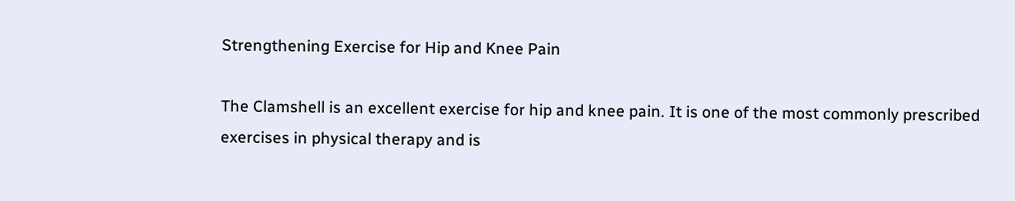Strengthening Exercise for Hip and Knee Pain

The Clamshell is an excellent exercise for hip and knee pain. It is one of the most commonly prescribed exercises in physical therapy and is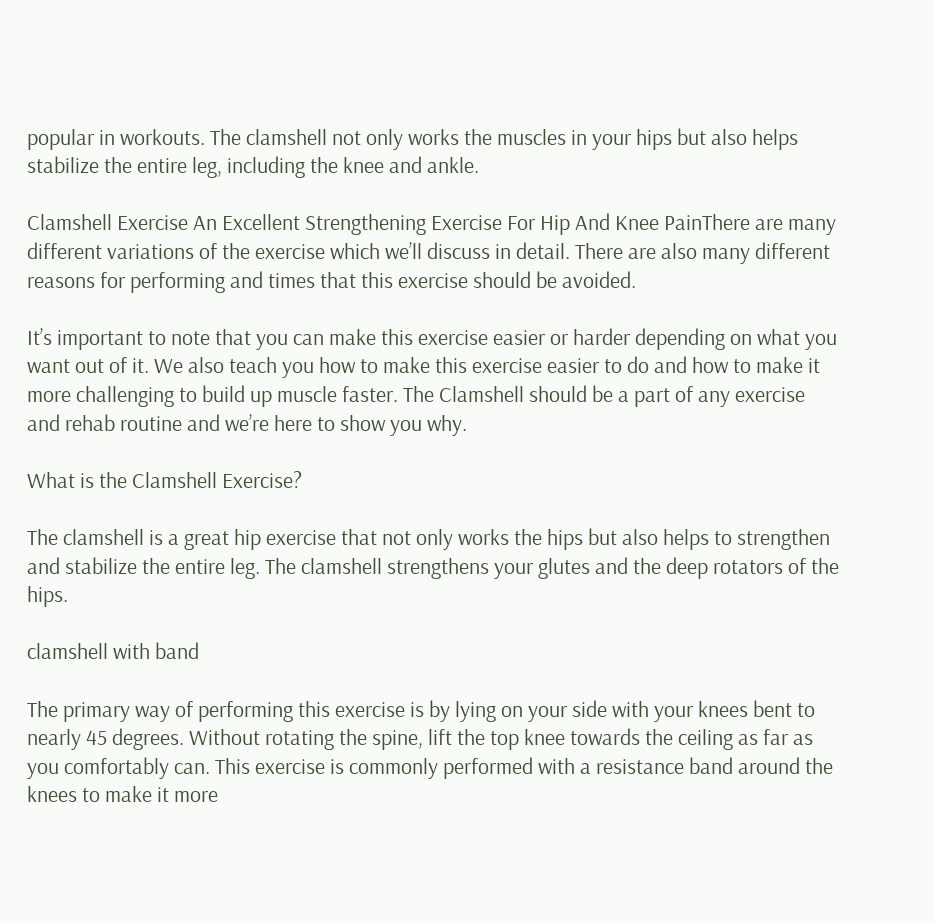popular in workouts. The clamshell not only works the muscles in your hips but also helps stabilize the entire leg, including the knee and ankle.

Clamshell Exercise An Excellent Strengthening Exercise For Hip And Knee PainThere are many different variations of the exercise which we’ll discuss in detail. There are also many different reasons for performing and times that this exercise should be avoided.

It’s important to note that you can make this exercise easier or harder depending on what you want out of it. We also teach you how to make this exercise easier to do and how to make it more challenging to build up muscle faster. The Clamshell should be a part of any exercise and rehab routine and we’re here to show you why.

What is the Clamshell Exercise?

The clamshell is a great hip exercise that not only works the hips but also helps to strengthen and stabilize the entire leg. The clamshell strengthens your glutes and the deep rotators of the hips.

clamshell with band

The primary way of performing this exercise is by lying on your side with your knees bent to nearly 45 degrees. Without rotating the spine, lift the top knee towards the ceiling as far as you comfortably can. This exercise is commonly performed with a resistance band around the knees to make it more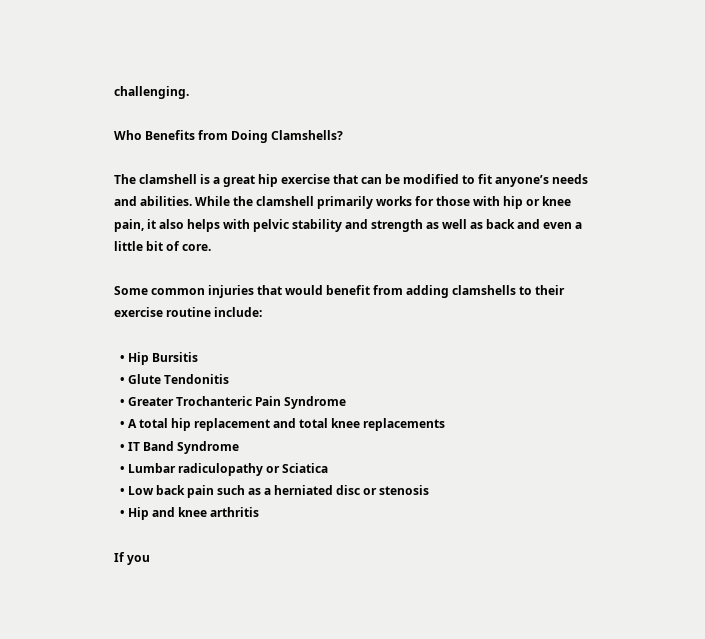challenging.

Who Benefits from Doing Clamshells?

The clamshell is a great hip exercise that can be modified to fit anyone’s needs and abilities. While the clamshell primarily works for those with hip or knee pain, it also helps with pelvic stability and strength as well as back and even a little bit of core.

Some common injuries that would benefit from adding clamshells to their exercise routine include:

  • Hip Bursitis
  • Glute Tendonitis
  • Greater Trochanteric Pain Syndrome
  • A total hip replacement and total knee replacements
  • IT Band Syndrome
  • Lumbar radiculopathy or Sciatica
  • Low back pain such as a herniated disc or stenosis
  • Hip and knee arthritis

If you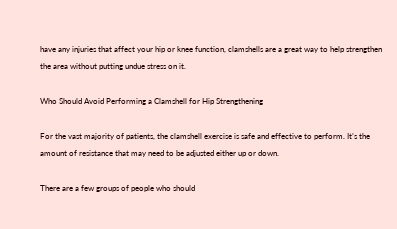have any injuries that affect your hip or knee function, clamshells are a great way to help strengthen the area without putting undue stress on it.

Who Should Avoid Performing a Clamshell for Hip Strengthening

For the vast majority of patients, the clamshell exercise is safe and effective to perform. It’s the amount of resistance that may need to be adjusted either up or down.

There are a few groups of people who should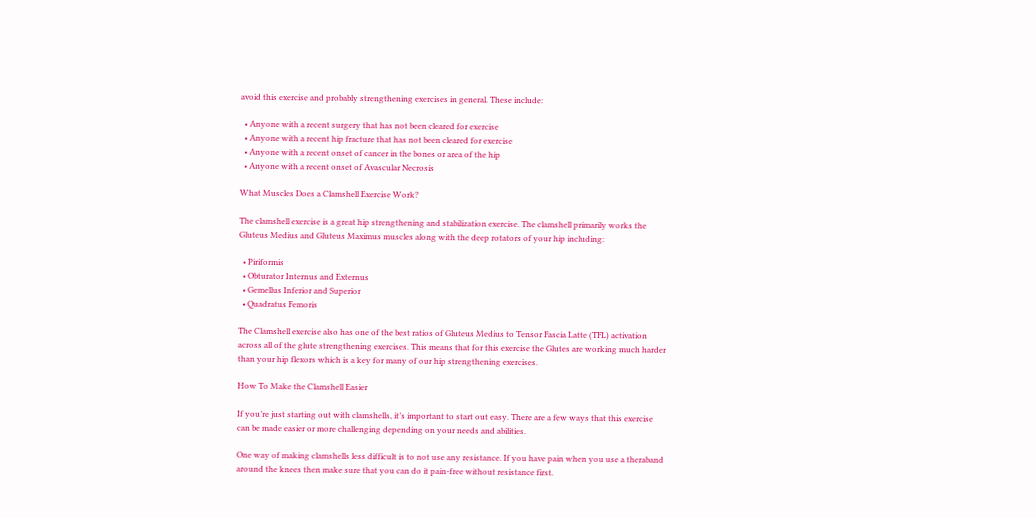avoid this exercise and probably strengthening exercises in general. These include:

  • Anyone with a recent surgery that has not been cleared for exercise
  • Anyone with a recent hip fracture that has not been cleared for exercise
  • Anyone with a recent onset of cancer in the bones or area of the hip
  • Anyone with a recent onset of Avascular Necrosis

What Muscles Does a Clamshell Exercise Work?

The clamshell exercise is a great hip strengthening and stabilization exercise. The clamshell primarily works the Gluteus Medius and Gluteus Maximus muscles along with the deep rotators of your hip including:

  • Piriformis
  • Obturator Internus and Externus
  • Gemellus Inferior and Superior
  • Quadratus Femoris

The Clamshell exercise also has one of the best ratios of Gluteus Medius to Tensor Fascia Latte (TFL) activation across all of the glute strengthening exercises. This means that for this exercise the Glutes are working much harder than your hip flexors which is a key for many of our hip strengthening exercises.

How To Make the Clamshell Easier

If you’re just starting out with clamshells, it’s important to start out easy. There are a few ways that this exercise can be made easier or more challenging depending on your needs and abilities.

One way of making clamshells less difficult is to not use any resistance. If you have pain when you use a theraband around the knees then make sure that you can do it pain-free without resistance first.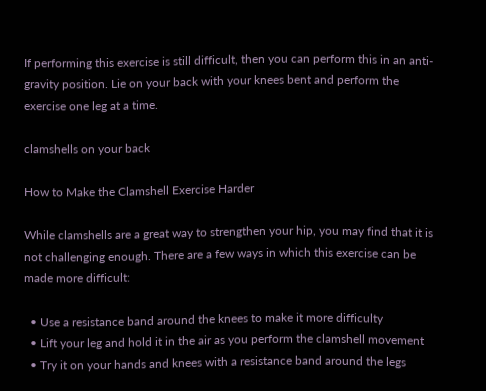If performing this exercise is still difficult, then you can perform this in an anti-gravity position. Lie on your back with your knees bent and perform the exercise one leg at a time.

clamshells on your back

How to Make the Clamshell Exercise Harder

While clamshells are a great way to strengthen your hip, you may find that it is not challenging enough. There are a few ways in which this exercise can be made more difficult:

  • Use a resistance band around the knees to make it more difficulty
  • Lift your leg and hold it in the air as you perform the clamshell movement
  • Try it on your hands and knees with a resistance band around the legs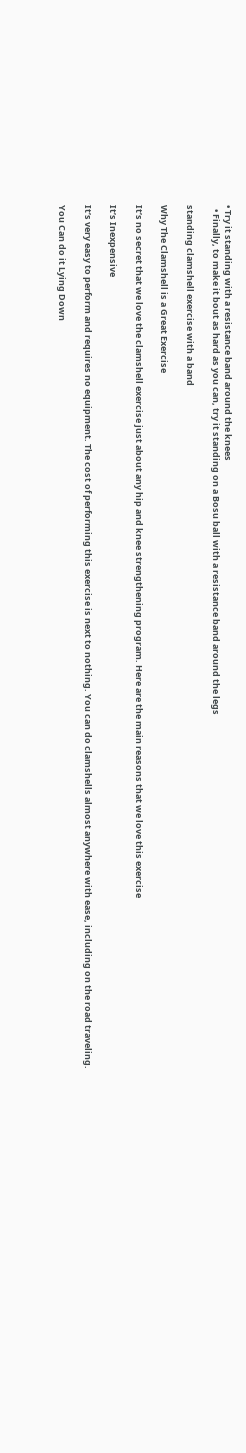• Try it standing with a resistance band around the knees
  • Finally, to make it bout as hard as you can, try it standing on a Bosu ball with a resistance band around the legs

standing clamshell exercise with a band

Why The Clamshell is a Great Exercise

It’s no secret that we love the clamshell exercise just about any hip and knee strengthening program. Here are the main reasons that we love this exercise

It’s Inexpensive

It’s very easy to perform and requires no equipment. The cost of performing this exercise is next to nothing. You can do clamshells almost anywhere with ease, including on the road traveling.

You Can do it Lying Down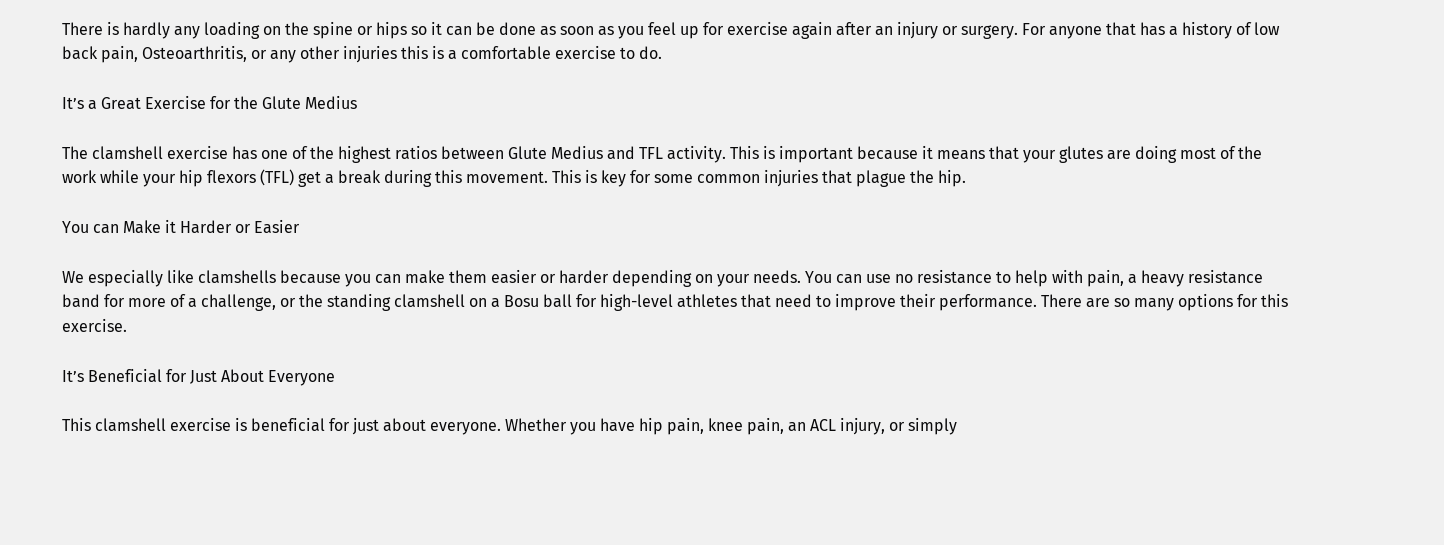There is hardly any loading on the spine or hips so it can be done as soon as you feel up for exercise again after an injury or surgery. For anyone that has a history of low back pain, Osteoarthritis, or any other injuries this is a comfortable exercise to do.

It’s a Great Exercise for the Glute Medius

The clamshell exercise has one of the highest ratios between Glute Medius and TFL activity. This is important because it means that your glutes are doing most of the work while your hip flexors (TFL) get a break during this movement. This is key for some common injuries that plague the hip.

You can Make it Harder or Easier

We especially like clamshells because you can make them easier or harder depending on your needs. You can use no resistance to help with pain, a heavy resistance band for more of a challenge, or the standing clamshell on a Bosu ball for high-level athletes that need to improve their performance. There are so many options for this exercise.

It’s Beneficial for Just About Everyone

This clamshell exercise is beneficial for just about everyone. Whether you have hip pain, knee pain, an ACL injury, or simply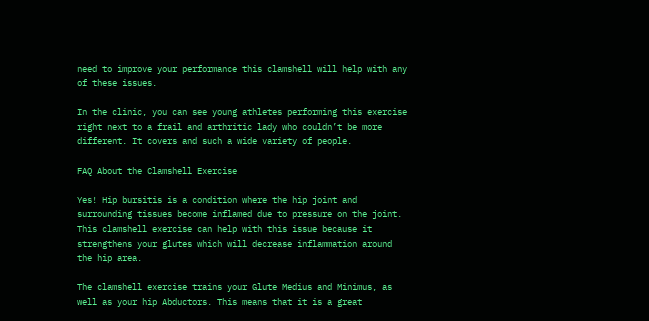need to improve your performance this clamshell will help with any of these issues.

In the clinic, you can see young athletes performing this exercise right next to a frail and arthritic lady who couldn’t be more different. It covers and such a wide variety of people.

FAQ About the Clamshell Exercise

Yes! Hip bursitis is a condition where the hip joint and surrounding tissues become inflamed due to pressure on the joint. This clamshell exercise can help with this issue because it strengthens your glutes which will decrease inflammation around the hip area.

The clamshell exercise trains your Glute Medius and Minimus, as well as your hip Abductors. This means that it is a great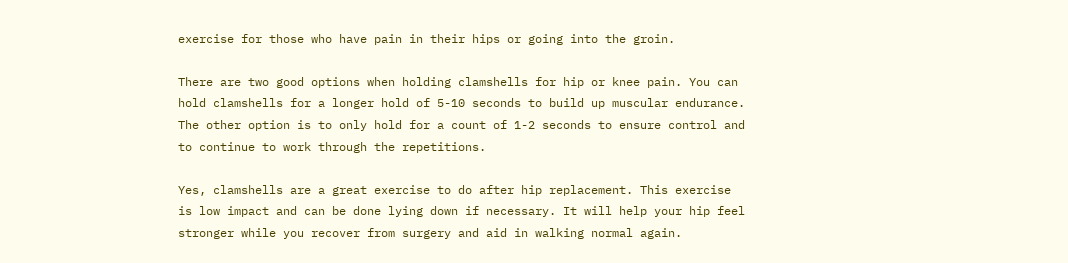exercise for those who have pain in their hips or going into the groin.

There are two good options when holding clamshells for hip or knee pain. You can hold clamshells for a longer hold of 5-10 seconds to build up muscular endurance. The other option is to only hold for a count of 1-2 seconds to ensure control and to continue to work through the repetitions.

Yes, clamshells are a great exercise to do after hip replacement. This exercise is low impact and can be done lying down if necessary. It will help your hip feel stronger while you recover from surgery and aid in walking normal again.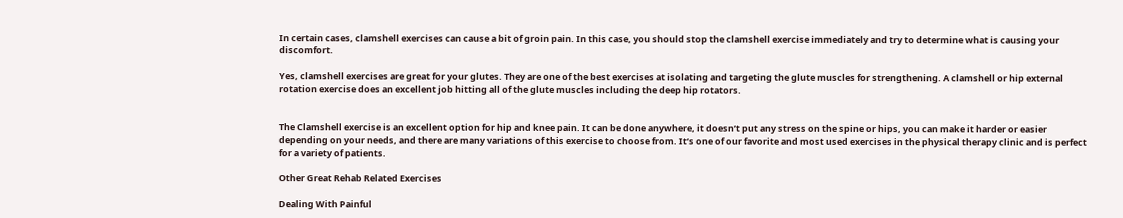In certain cases, clamshell exercises can cause a bit of groin pain. In this case, you should stop the clamshell exercise immediately and try to determine what is causing your discomfort.

Yes, clamshell exercises are great for your glutes. They are one of the best exercises at isolating and targeting the glute muscles for strengthening. A clamshell or hip external rotation exercise does an excellent job hitting all of the glute muscles including the deep hip rotators.


The Clamshell exercise is an excellent option for hip and knee pain. It can be done anywhere, it doesn’t put any stress on the spine or hips, you can make it harder or easier depending on your needs, and there are many variations of this exercise to choose from. It’s one of our favorite and most used exercises in the physical therapy clinic and is perfect for a variety of patients.

Other Great Rehab Related Exercises

Dealing With Painful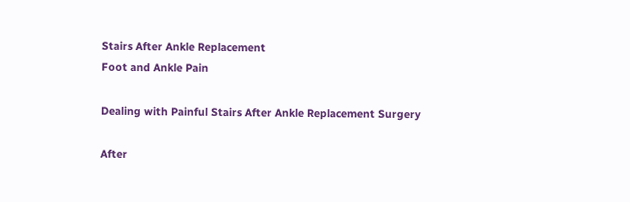Stairs After Ankle Replacement
Foot and Ankle Pain

Dealing with Painful Stairs After Ankle Replacement Surgery

After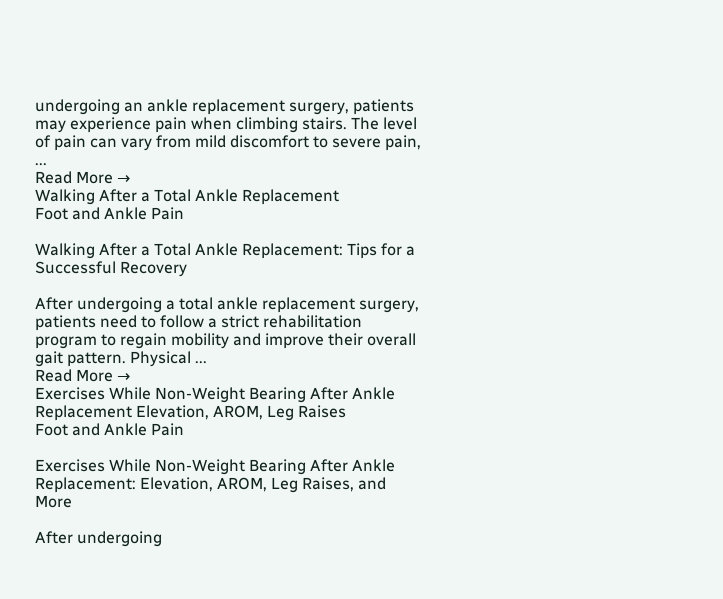undergoing an ankle replacement surgery, patients may experience pain when climbing stairs. The level of pain can vary from mild discomfort to severe pain, ...
Read More →
Walking After a Total Ankle Replacement
Foot and Ankle Pain

Walking After a Total Ankle Replacement: Tips for a Successful Recovery

After undergoing a total ankle replacement surgery, patients need to follow a strict rehabilitation program to regain mobility and improve their overall gait pattern. Physical ...
Read More →
Exercises While Non-Weight Bearing After Ankle Replacement Elevation, AROM, Leg Raises
Foot and Ankle Pain

Exercises While Non-Weight Bearing After Ankle Replacement: Elevation, AROM, Leg Raises, and More

After undergoing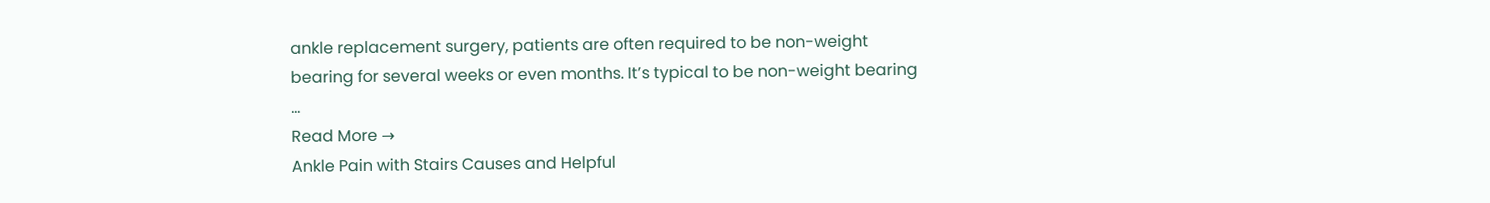ankle replacement surgery, patients are often required to be non-weight bearing for several weeks or even months. It’s typical to be non-weight bearing ...
Read More →
Ankle Pain with Stairs Causes and Helpful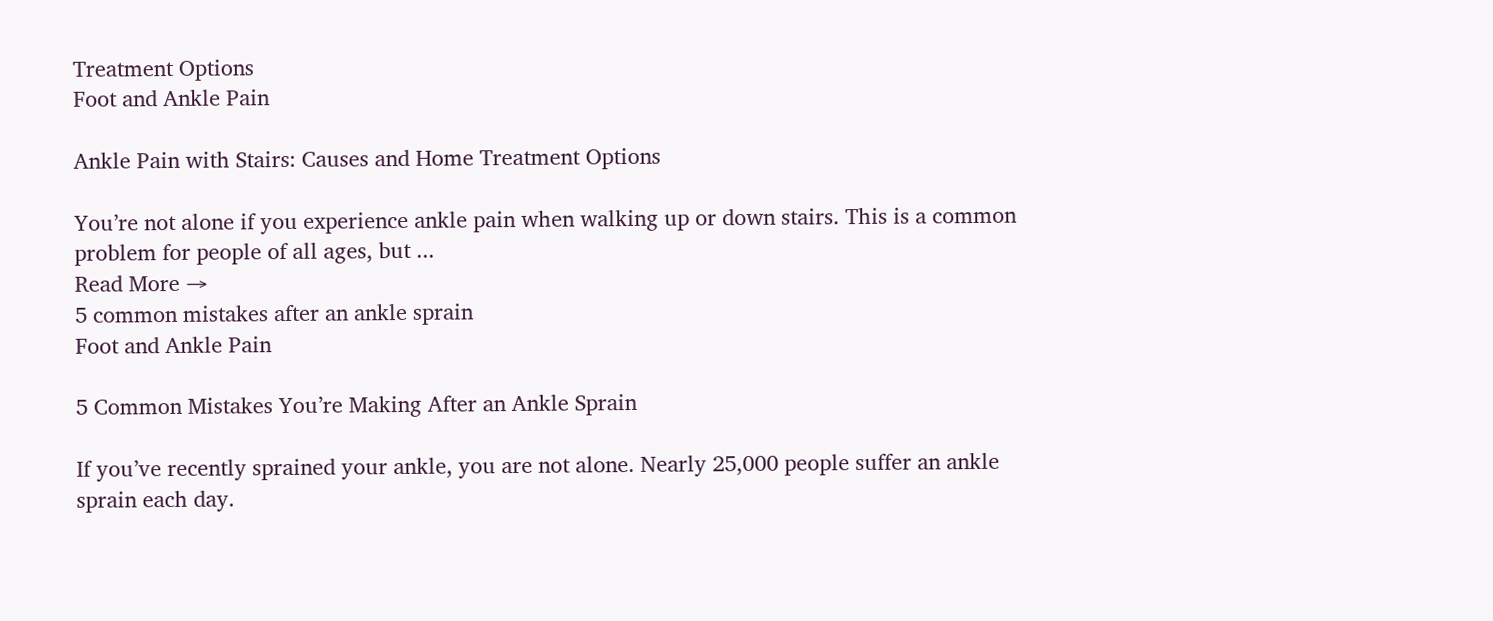Treatment Options
Foot and Ankle Pain

Ankle Pain with Stairs: Causes and Home Treatment Options

You’re not alone if you experience ankle pain when walking up or down stairs. This is a common problem for people of all ages, but ...
Read More →
5 common mistakes after an ankle sprain
Foot and Ankle Pain

5 Common Mistakes You’re Making After an Ankle Sprain

If you’ve recently sprained your ankle, you are not alone. Nearly 25,000 people suffer an ankle sprain each day.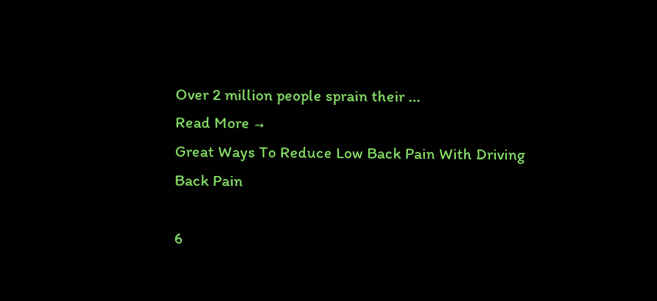Over 2 million people sprain their ...
Read More →
Great Ways To Reduce Low Back Pain With Driving
Back Pain

6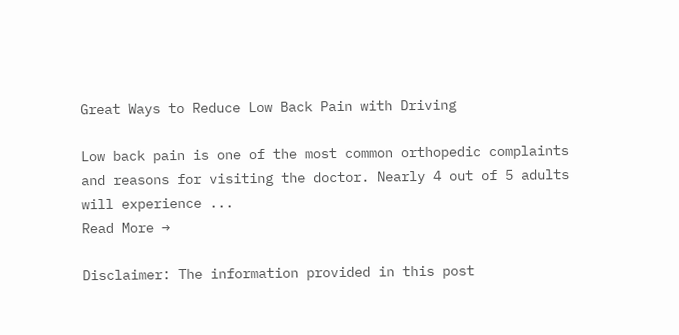Great Ways to Reduce Low Back Pain with Driving

Low back pain is one of the most common orthopedic complaints and reasons for visiting the doctor. Nearly 4 out of 5 adults will experience ...
Read More →

Disclaimer: The information provided in this post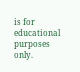is for educational purposes only.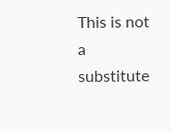This is not a substitute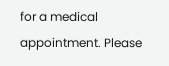for a medical appointment. Please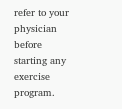refer to your physician before starting any exercise program.